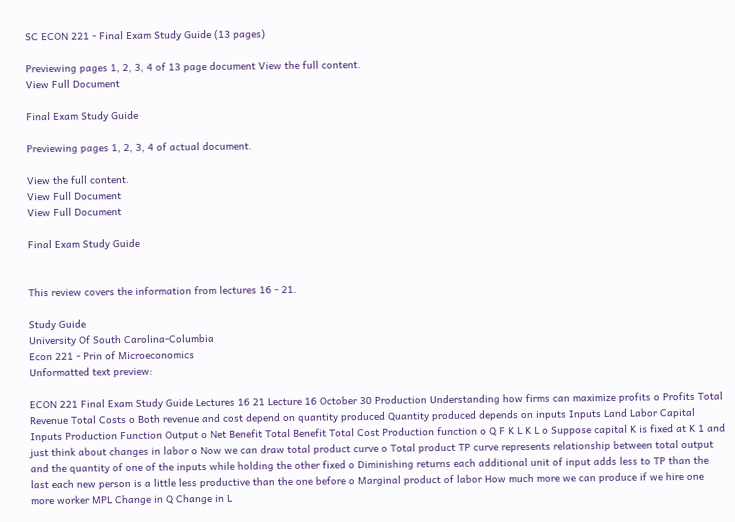SC ECON 221 - Final Exam Study Guide (13 pages)

Previewing pages 1, 2, 3, 4 of 13 page document View the full content.
View Full Document

Final Exam Study Guide

Previewing pages 1, 2, 3, 4 of actual document.

View the full content.
View Full Document
View Full Document

Final Exam Study Guide


This review covers the information from lectures 16 - 21.

Study Guide
University Of South Carolina-Columbia
Econ 221 - Prin of Microeconomics
Unformatted text preview:

ECON 221 Final Exam Study Guide Lectures 16 21 Lecture 16 October 30 Production Understanding how firms can maximize profits o Profits Total Revenue Total Costs o Both revenue and cost depend on quantity produced Quantity produced depends on inputs Inputs Land Labor Capital Inputs Production Function Output o Net Benefit Total Benefit Total Cost Production function o Q F K L K L o Suppose capital K is fixed at K 1 and just think about changes in labor o Now we can draw total product curve o Total product TP curve represents relationship between total output and the quantity of one of the inputs while holding the other fixed o Diminishing returns each additional unit of input adds less to TP than the last each new person is a little less productive than the one before o Marginal product of labor How much more we can produce if we hire one more worker MPL Change in Q Change in L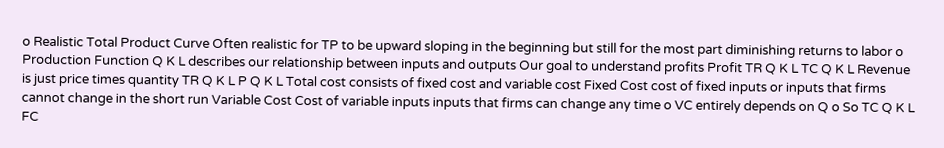o Realistic Total Product Curve Often realistic for TP to be upward sloping in the beginning but still for the most part diminishing returns to labor o Production Function Q K L describes our relationship between inputs and outputs Our goal to understand profits Profit TR Q K L TC Q K L Revenue is just price times quantity TR Q K L P Q K L Total cost consists of fixed cost and variable cost Fixed Cost cost of fixed inputs or inputs that firms cannot change in the short run Variable Cost Cost of variable inputs inputs that firms can change any time o VC entirely depends on Q o So TC Q K L FC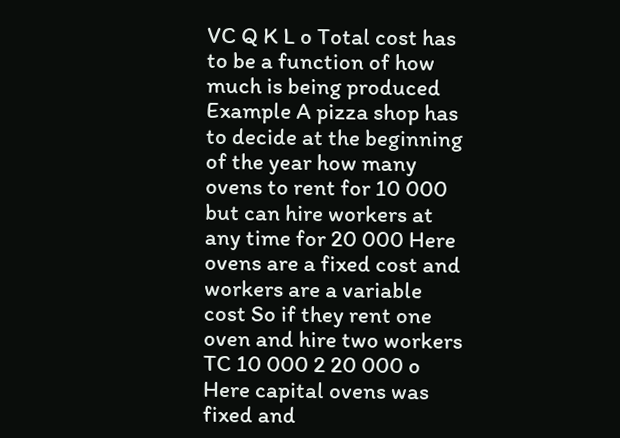VC Q K L o Total cost has to be a function of how much is being produced Example A pizza shop has to decide at the beginning of the year how many ovens to rent for 10 000 but can hire workers at any time for 20 000 Here ovens are a fixed cost and workers are a variable cost So if they rent one oven and hire two workers TC 10 000 2 20 000 o Here capital ovens was fixed and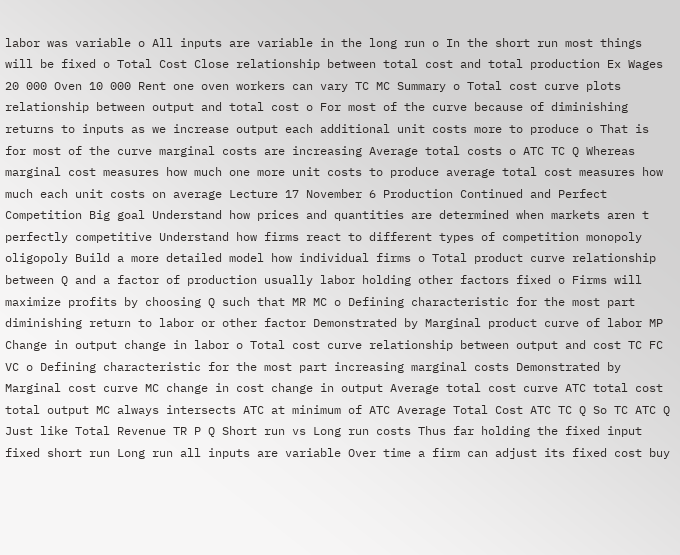labor was variable o All inputs are variable in the long run o In the short run most things will be fixed o Total Cost Close relationship between total cost and total production Ex Wages 20 000 Oven 10 000 Rent one oven workers can vary TC MC Summary o Total cost curve plots relationship between output and total cost o For most of the curve because of diminishing returns to inputs as we increase output each additional unit costs more to produce o That is for most of the curve marginal costs are increasing Average total costs o ATC TC Q Whereas marginal cost measures how much one more unit costs to produce average total cost measures how much each unit costs on average Lecture 17 November 6 Production Continued and Perfect Competition Big goal Understand how prices and quantities are determined when markets aren t perfectly competitive Understand how firms react to different types of competition monopoly oligopoly Build a more detailed model how individual firms o Total product curve relationship between Q and a factor of production usually labor holding other factors fixed o Firms will maximize profits by choosing Q such that MR MC o Defining characteristic for the most part diminishing return to labor or other factor Demonstrated by Marginal product curve of labor MP Change in output change in labor o Total cost curve relationship between output and cost TC FC VC o Defining characteristic for the most part increasing marginal costs Demonstrated by Marginal cost curve MC change in cost change in output Average total cost curve ATC total cost total output MC always intersects ATC at minimum of ATC Average Total Cost ATC TC Q So TC ATC Q Just like Total Revenue TR P Q Short run vs Long run costs Thus far holding the fixed input fixed short run Long run all inputs are variable Over time a firm can adjust its fixed cost buy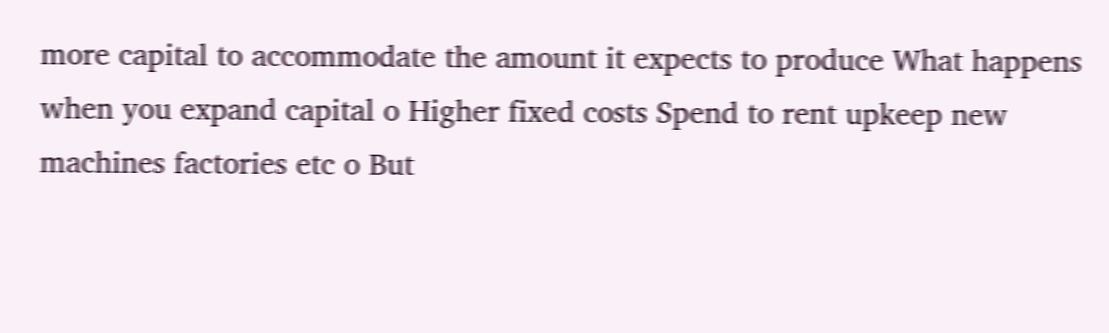more capital to accommodate the amount it expects to produce What happens when you expand capital o Higher fixed costs Spend to rent upkeep new machines factories etc o But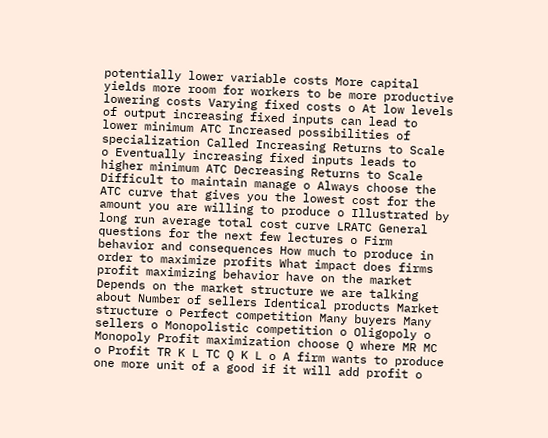potentially lower variable costs More capital yields more room for workers to be more productive lowering costs Varying fixed costs o At low levels of output increasing fixed inputs can lead to lower minimum ATC Increased possibilities of specialization Called Increasing Returns to Scale o Eventually increasing fixed inputs leads to higher minimum ATC Decreasing Returns to Scale Difficult to maintain manage o Always choose the ATC curve that gives you the lowest cost for the amount you are willing to produce o Illustrated by long run average total cost curve LRATC General questions for the next few lectures o Firm behavior and consequences How much to produce in order to maximize profits What impact does firms profit maximizing behavior have on the market Depends on the market structure we are talking about Number of sellers Identical products Market structure o Perfect competition Many buyers Many sellers o Monopolistic competition o Oligopoly o Monopoly Profit maximization choose Q where MR MC o Profit TR K L TC Q K L o A firm wants to produce one more unit of a good if it will add profit o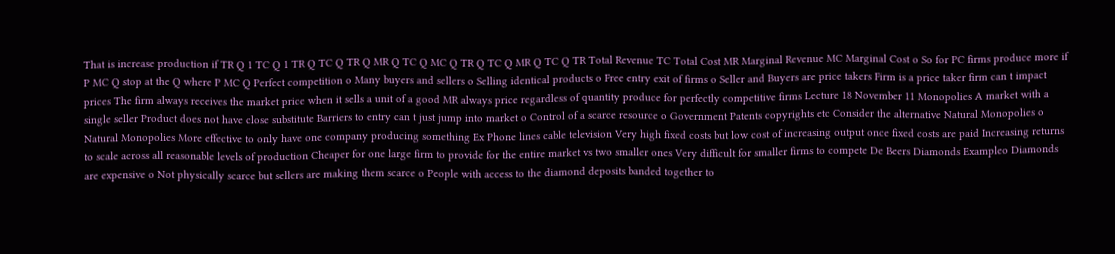That is increase production if TR Q 1 TC Q 1 TR Q TC Q TR Q MR Q TC Q MC Q TR Q TC Q MR Q TC Q TR Total Revenue TC Total Cost MR Marginal Revenue MC Marginal Cost o So for PC firms produce more if P MC Q stop at the Q where P MC Q Perfect competition o Many buyers and sellers o Selling identical products o Free entry exit of firms o Seller and Buyers are price takers Firm is a price taker firm can t impact prices The firm always receives the market price when it sells a unit of a good MR always price regardless of quantity produce for perfectly competitive firms Lecture 18 November 11 Monopolies A market with a single seller Product does not have close substitute Barriers to entry can t just jump into market o Control of a scarce resource o Government Patents copyrights etc Consider the alternative Natural Monopolies o Natural Monopolies More effective to only have one company producing something Ex Phone lines cable television Very high fixed costs but low cost of increasing output once fixed costs are paid Increasing returns to scale across all reasonable levels of production Cheaper for one large firm to provide for the entire market vs two smaller ones Very difficult for smaller firms to compete De Beers Diamonds Exampleo Diamonds are expensive o Not physically scarce but sellers are making them scarce o People with access to the diamond deposits banded together to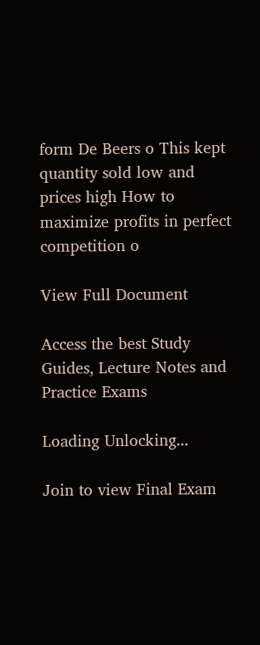form De Beers o This kept quantity sold low and prices high How to maximize profits in perfect competition o

View Full Document

Access the best Study Guides, Lecture Notes and Practice Exams

Loading Unlocking...

Join to view Final Exam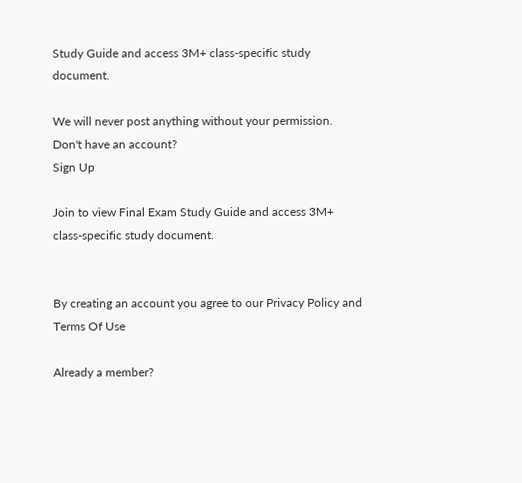Study Guide and access 3M+ class-specific study document.

We will never post anything without your permission.
Don't have an account?
Sign Up

Join to view Final Exam Study Guide and access 3M+ class-specific study document.


By creating an account you agree to our Privacy Policy and Terms Of Use

Already a member?